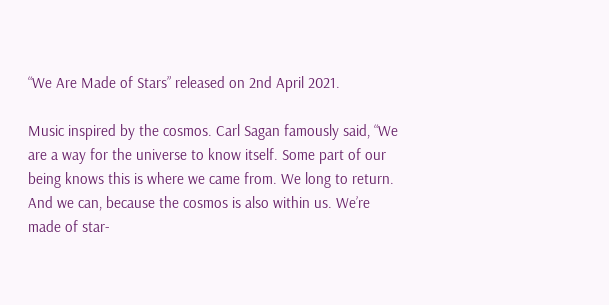“We Are Made of Stars” released on 2nd April 2021.

Music inspired by the cosmos. Carl Sagan famously said, “We are a way for the universe to know itself. Some part of our being knows this is where we came from. We long to return. And we can, because the cosmos is also within us. We’re made of star-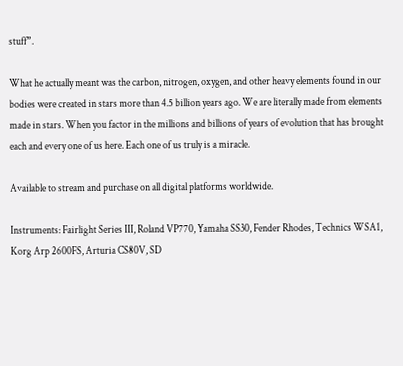stuff”.

What he actually meant was the carbon, nitrogen, oxygen, and other heavy elements found in our bodies were created in stars more than 4.5 billion years ago. We are literally made from elements made in stars. When you factor in the millions and billions of years of evolution that has brought each and every one of us here. Each one of us truly is a miracle.

Available to stream and purchase on all digital platforms worldwide.

Instruments: Fairlight Series III, Roland VP770, Yamaha SS30, Fender Rhodes, Technics WSA1, Korg Arp 2600FS, Arturia CS80V, SD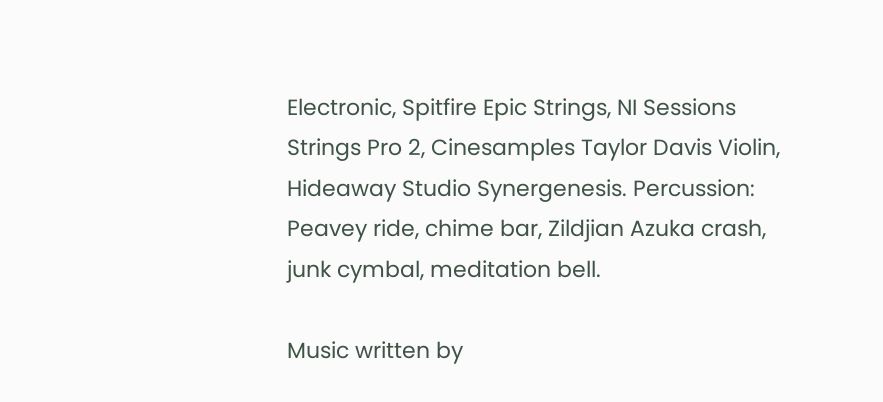Electronic, Spitfire Epic Strings, NI Sessions Strings Pro 2, Cinesamples Taylor Davis Violin, Hideaway Studio Synergenesis. Percussion: Peavey ride, chime bar, Zildjian Azuka crash, junk cymbal, meditation bell.

Music written by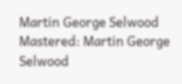Martin George Selwood
Mastered: Martin George Selwood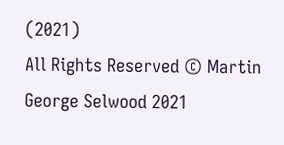(2021)
All Rights Reserved © Martin George Selwood 2021